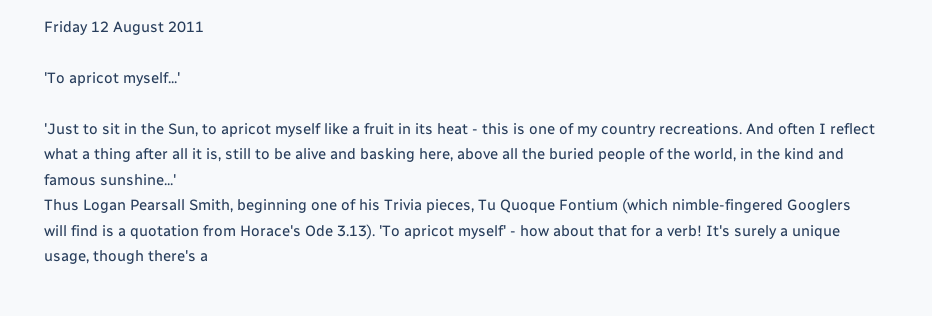Friday 12 August 2011

'To apricot myself...'

'Just to sit in the Sun, to apricot myself like a fruit in its heat - this is one of my country recreations. And often I reflect what a thing after all it is, still to be alive and basking here, above all the buried people of the world, in the kind and famous sunshine...'
Thus Logan Pearsall Smith, beginning one of his Trivia pieces, Tu Quoque Fontium (which nimble-fingered Googlers will find is a quotation from Horace's Ode 3.13). 'To apricot myself' - how about that for a verb! It's surely a unique usage, though there's a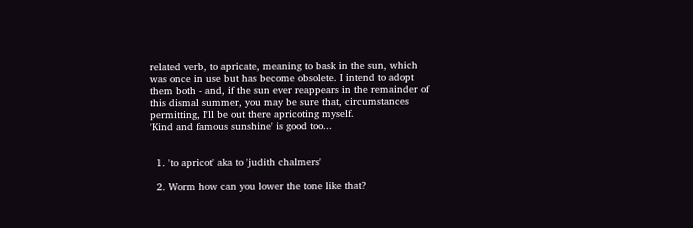related verb, to apricate, meaning to bask in the sun, which was once in use but has become obsolete. I intend to adopt them both - and, if the sun ever reappears in the remainder of this dismal summer, you may be sure that, circumstances permitting, I'll be out there apricoting myself.
'Kind and famous sunshine' is good too...


  1. 'to apricot' aka to 'judith chalmers'

  2. Worm how can you lower the tone like that?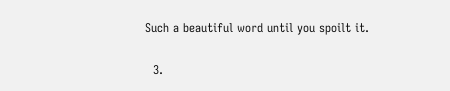Such a beautiful word until you spoilt it.

  3.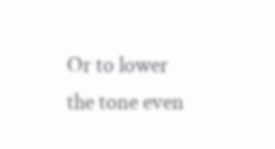Or to lower the tone even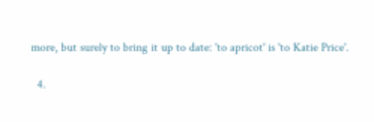more, but surely to bring it up to date: 'to apricot' is 'to Katie Price'.

  4.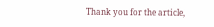Thank you for the article,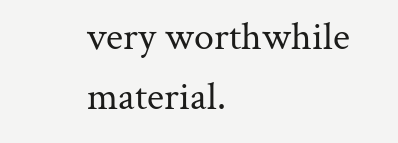very worthwhile material.